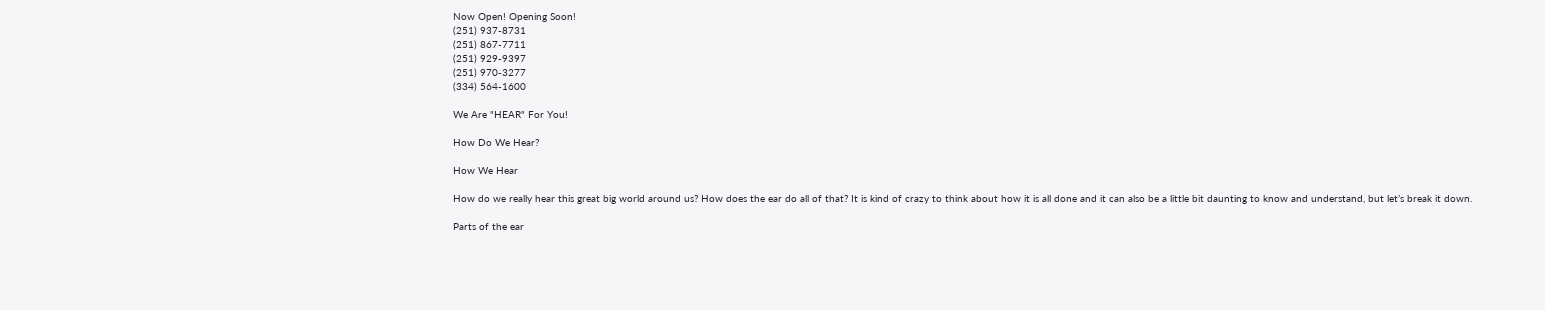Now Open! Opening Soon!
(251) 937-8731
(251) 867-7711
(251) 929-9397
(251) 970-3277
(334) 564-1600

We Are "HEAR" For You!

How Do We Hear?

How We Hear

How do we really hear this great big world around us? How does the ear do all of that? It is kind of crazy to think about how it is all done and it can also be a little bit daunting to know and understand, but let’s break it down.

Parts of the ear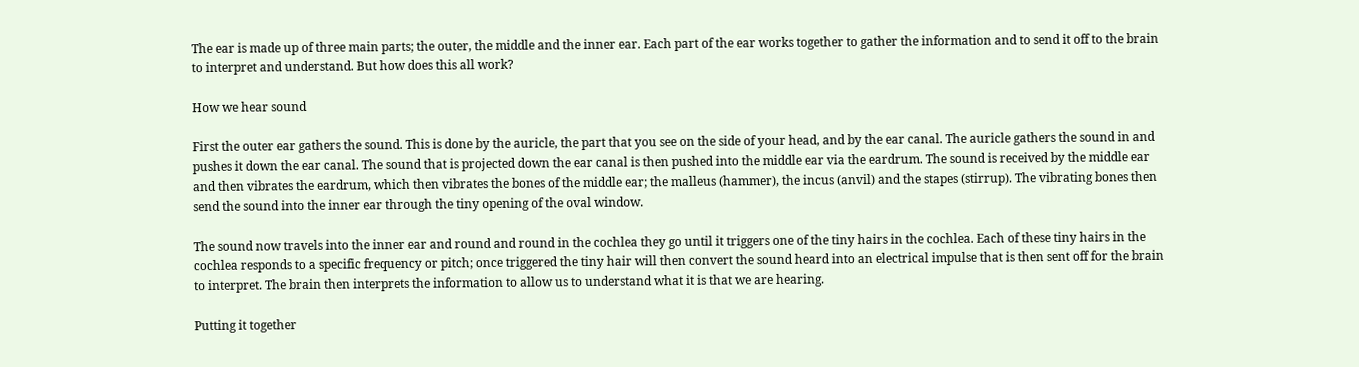The ear is made up of three main parts; the outer, the middle and the inner ear. Each part of the ear works together to gather the information and to send it off to the brain to interpret and understand. But how does this all work?

How we hear sound

First the outer ear gathers the sound. This is done by the auricle, the part that you see on the side of your head, and by the ear canal. The auricle gathers the sound in and pushes it down the ear canal. The sound that is projected down the ear canal is then pushed into the middle ear via the eardrum. The sound is received by the middle ear and then vibrates the eardrum, which then vibrates the bones of the middle ear; the malleus (hammer), the incus (anvil) and the stapes (stirrup). The vibrating bones then send the sound into the inner ear through the tiny opening of the oval window.

The sound now travels into the inner ear and round and round in the cochlea they go until it triggers one of the tiny hairs in the cochlea. Each of these tiny hairs in the cochlea responds to a specific frequency or pitch; once triggered the tiny hair will then convert the sound heard into an electrical impulse that is then sent off for the brain to interpret. The brain then interprets the information to allow us to understand what it is that we are hearing.

Putting it together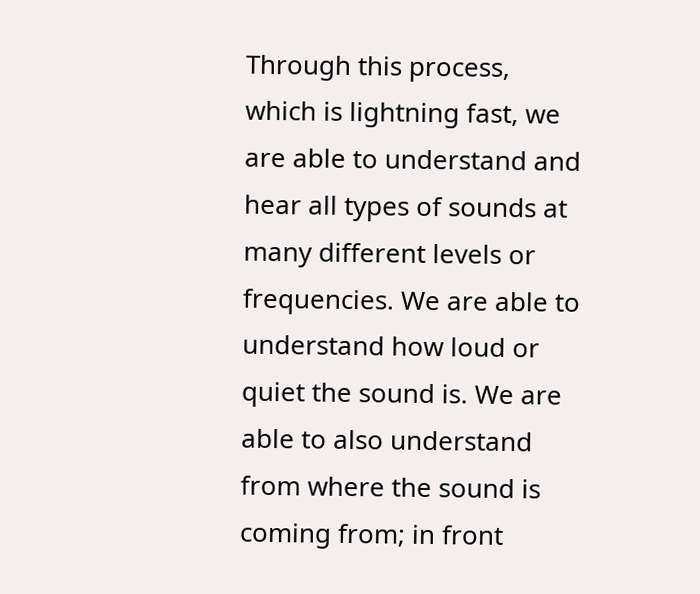Through this process, which is lightning fast, we are able to understand and hear all types of sounds at many different levels or frequencies. We are able to understand how loud or quiet the sound is. We are able to also understand from where the sound is coming from; in front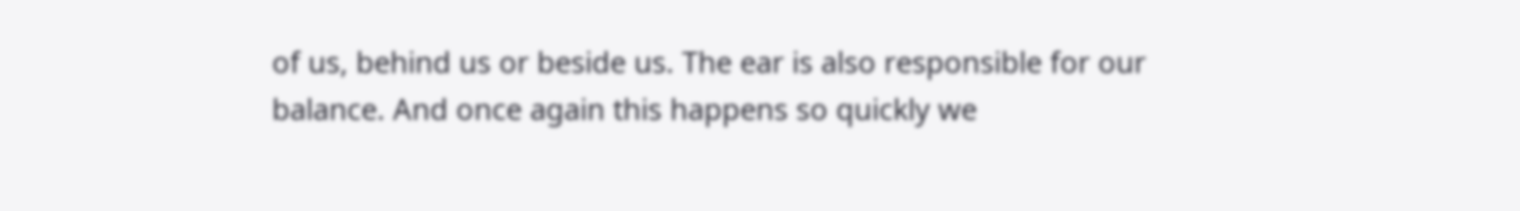of us, behind us or beside us. The ear is also responsible for our balance. And once again this happens so quickly we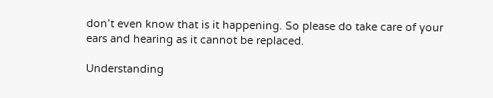don’t even know that is it happening. So please do take care of your ears and hearing as it cannot be replaced.

Understanding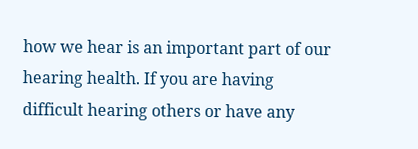how we hear is an important part of our hearing health. If you are having difficult hearing others or have any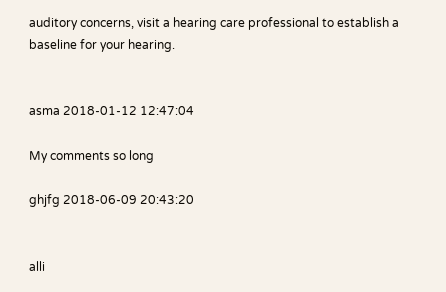auditory concerns, visit a hearing care professional to establish a baseline for your hearing.


asma 2018-01-12 12:47:04

My comments so long

ghjfg 2018-06-09 20:43:20


alli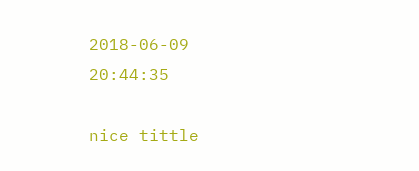2018-06-09 20:44:35

nice tittle